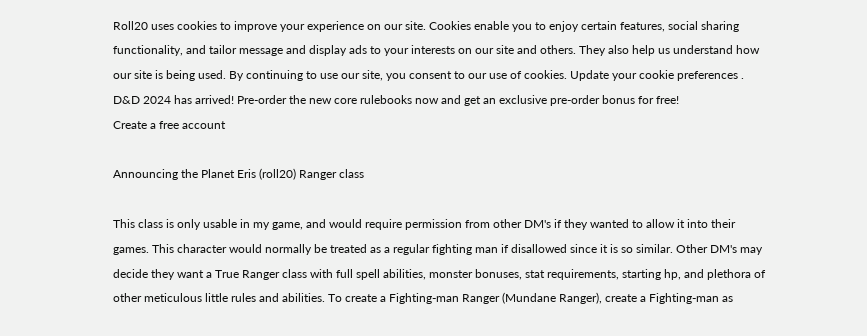Roll20 uses cookies to improve your experience on our site. Cookies enable you to enjoy certain features, social sharing functionality, and tailor message and display ads to your interests on our site and others. They also help us understand how our site is being used. By continuing to use our site, you consent to our use of cookies. Update your cookie preferences .
D&D 2024 has arrived! Pre-order the new core rulebooks now and get an exclusive pre-order bonus for free!
Create a free account

Announcing the Planet Eris (roll20) Ranger class

This class is only usable in my game, and would require permission from other DM's if they wanted to allow it into their games. This character would normally be treated as a regular fighting man if disallowed since it is so similar. Other DM's may decide they want a True Ranger class with full spell abilities, monster bonuses, stat requirements, starting hp, and plethora of other meticulous little rules and abilities. To create a Fighting-man Ranger (Mundane Ranger), create a Fighting-man as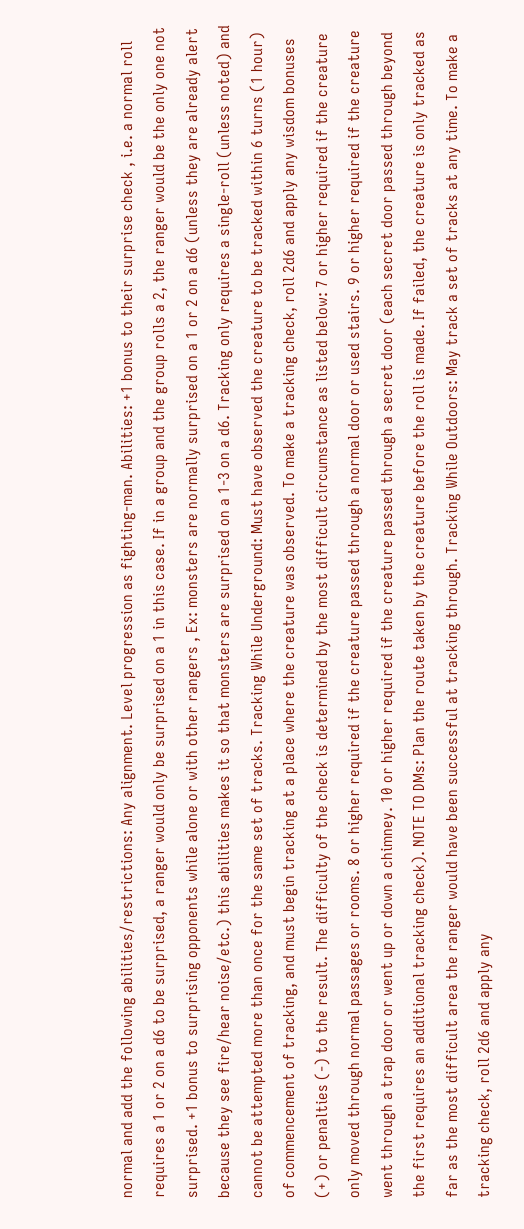normal and add the following abilities/restrictions: Any alignment. Level progression as fighting-man. Abilities: +1 bonus to their surprise check , i.e. a normal roll requires a 1 or 2 on a d6 to be surprised, a ranger would only be surprised on a 1 in this case. If in a group and the group rolls a 2, the ranger would be the only one not surprised. +1 bonus to surprising opponents while alone or with other rangers , Ex: monsters are normally surprised on a 1 or 2 on a d6 (unless they are already alert because they see fire/hear noise/etc.) this abilities makes it so that monsters are surprised on a 1-3 on a d6. Tracking only requires a single-roll (unless noted) and cannot be attempted more than once for the same set of tracks. Tracking While Underground: Must have observed the creature to be tracked within 6 turns (1 hour) of commencement of tracking, and must begin tracking at a place where the creature was observed. To make a tracking check, roll 2d6 and apply any wisdom bonuses (+) or penalties (-) to the result. The difficulty of the check is determined by the most difficult circumstance as listed below: 7 or higher required if the creature only moved through normal passages or rooms. 8 or higher required if the creature passed through a normal door or used stairs. 9 or higher required if the creature went through a trap door or went up or down a chimney. 10 or higher required if the creature passed through a secret door (each secret door passed through beyond the first requires an additional tracking check). NOTE TO DMs: Plan the route taken by the creature before the roll is made. If failed, the creature is only tracked as far as the most difficult area the ranger would have been successful at tracking through. Tracking While Outdoors: May track a set of tracks at any time. To make a tracking check, roll 2d6 and apply any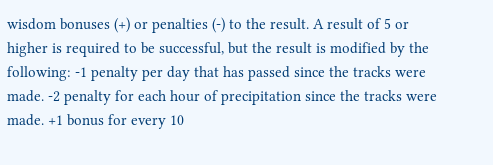wisdom bonuses (+) or penalties (-) to the result. A result of 5 or higher is required to be successful, but the result is modified by the following: -1 penalty per day that has passed since the tracks were made. -2 penalty for each hour of precipitation since the tracks were made. +1 bonus for every 10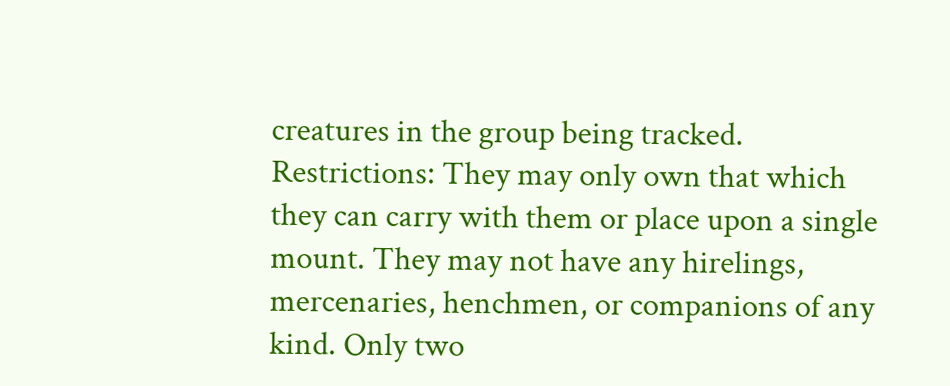creatures in the group being tracked. Restrictions: They may only own that which they can carry with them or place upon a single mount. They may not have any hirelings, mercenaries, henchmen, or companions of any kind. Only two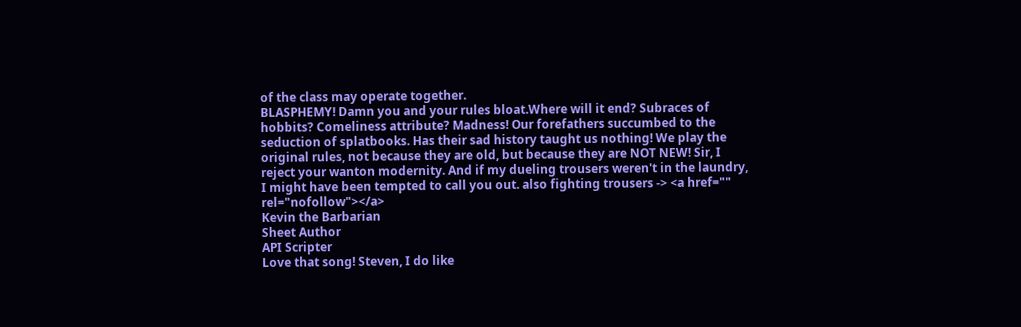of the class may operate together.
BLASPHEMY! Damn you and your rules bloat.Where will it end? Subraces of hobbits? Comeliness attribute? Madness! Our forefathers succumbed to the seduction of splatbooks. Has their sad history taught us nothing! We play the original rules, not because they are old, but because they are NOT NEW! Sir, I reject your wanton modernity. And if my dueling trousers weren't in the laundry, I might have been tempted to call you out. also fighting trousers -> <a href="" rel="nofollow"></a>
Kevin the Barbarian
Sheet Author
API Scripter
Love that song! Steven, I do like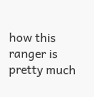how this ranger is pretty much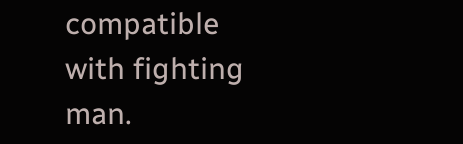compatible with fighting man.